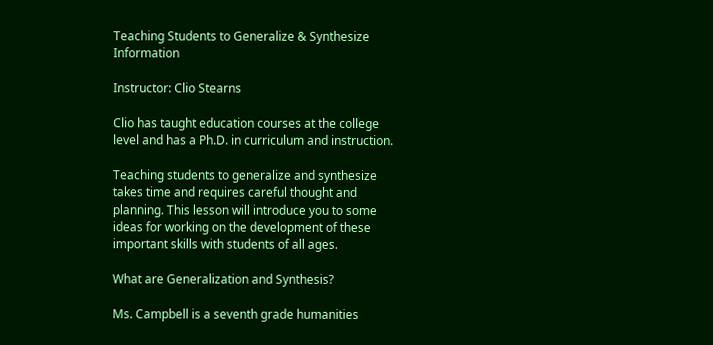Teaching Students to Generalize & Synthesize Information

Instructor: Clio Stearns

Clio has taught education courses at the college level and has a Ph.D. in curriculum and instruction.

Teaching students to generalize and synthesize takes time and requires careful thought and planning. This lesson will introduce you to some ideas for working on the development of these important skills with students of all ages.

What are Generalization and Synthesis?

Ms. Campbell is a seventh grade humanities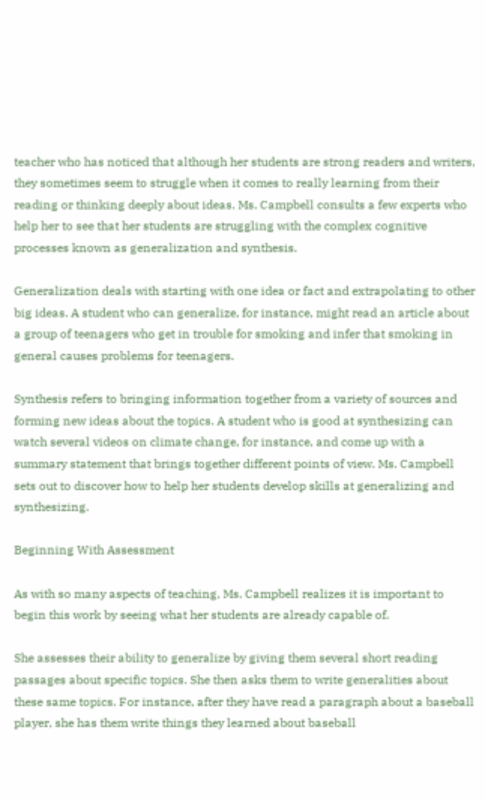teacher who has noticed that although her students are strong readers and writers, they sometimes seem to struggle when it comes to really learning from their reading or thinking deeply about ideas. Ms. Campbell consults a few experts who help her to see that her students are struggling with the complex cognitive processes known as generalization and synthesis.

Generalization deals with starting with one idea or fact and extrapolating to other big ideas. A student who can generalize, for instance, might read an article about a group of teenagers who get in trouble for smoking and infer that smoking in general causes problems for teenagers.

Synthesis refers to bringing information together from a variety of sources and forming new ideas about the topics. A student who is good at synthesizing can watch several videos on climate change, for instance, and come up with a summary statement that brings together different points of view. Ms. Campbell sets out to discover how to help her students develop skills at generalizing and synthesizing.

Beginning With Assessment

As with so many aspects of teaching, Ms. Campbell realizes it is important to begin this work by seeing what her students are already capable of.

She assesses their ability to generalize by giving them several short reading passages about specific topics. She then asks them to write generalities about these same topics. For instance, after they have read a paragraph about a baseball player, she has them write things they learned about baseball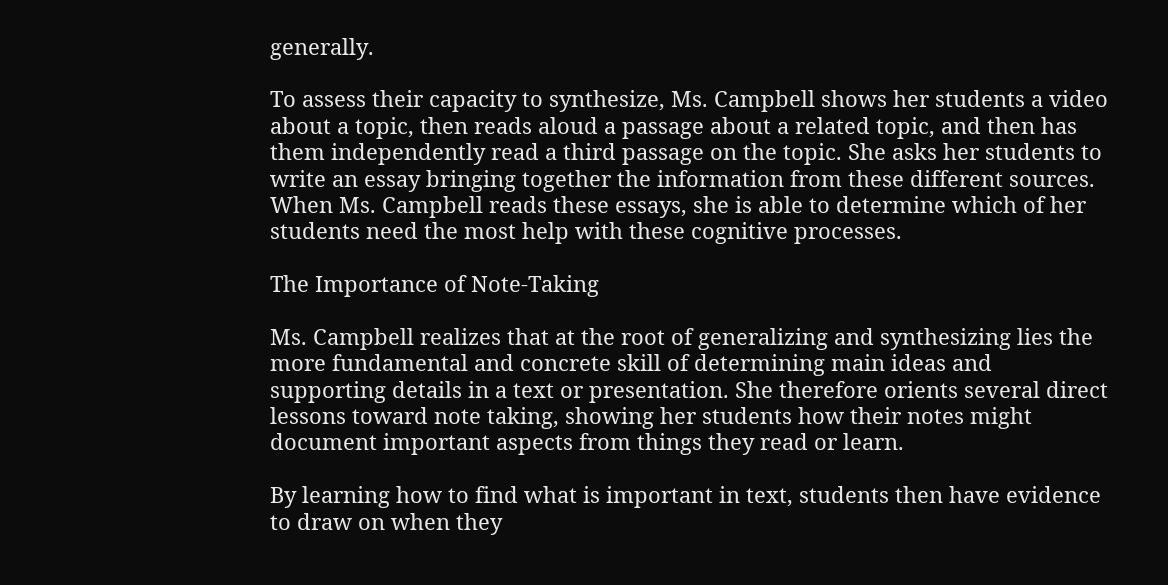generally.

To assess their capacity to synthesize, Ms. Campbell shows her students a video about a topic, then reads aloud a passage about a related topic, and then has them independently read a third passage on the topic. She asks her students to write an essay bringing together the information from these different sources. When Ms. Campbell reads these essays, she is able to determine which of her students need the most help with these cognitive processes.

The Importance of Note-Taking

Ms. Campbell realizes that at the root of generalizing and synthesizing lies the more fundamental and concrete skill of determining main ideas and supporting details in a text or presentation. She therefore orients several direct lessons toward note taking, showing her students how their notes might document important aspects from things they read or learn.

By learning how to find what is important in text, students then have evidence to draw on when they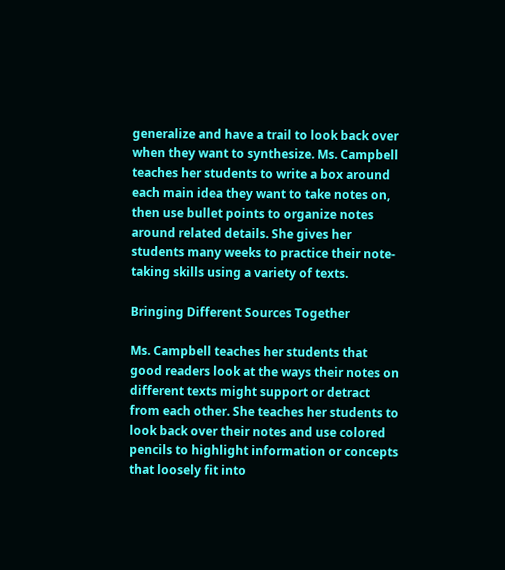generalize and have a trail to look back over when they want to synthesize. Ms. Campbell teaches her students to write a box around each main idea they want to take notes on, then use bullet points to organize notes around related details. She gives her students many weeks to practice their note-taking skills using a variety of texts.

Bringing Different Sources Together

Ms. Campbell teaches her students that good readers look at the ways their notes on different texts might support or detract from each other. She teaches her students to look back over their notes and use colored pencils to highlight information or concepts that loosely fit into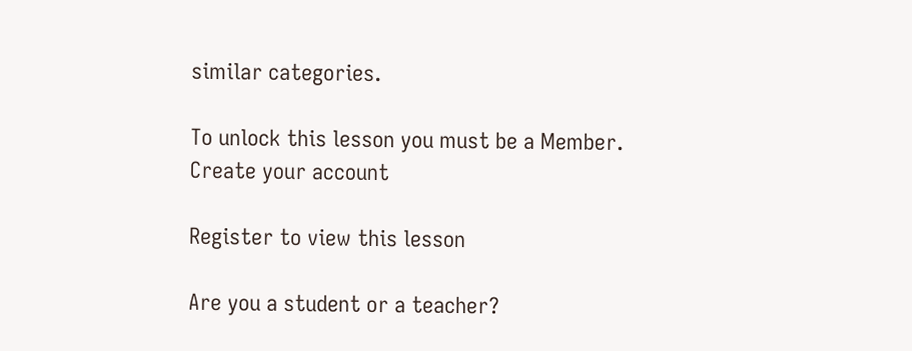similar categories.

To unlock this lesson you must be a Member.
Create your account

Register to view this lesson

Are you a student or a teacher?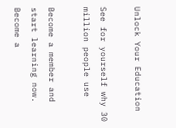Unlock Your Education

See for yourself why 30 million people use

Become a member and start learning now.
Become a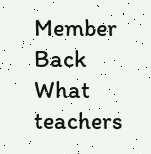Member  Back
What teachers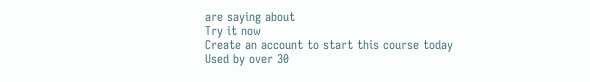are saying about
Try it now
Create an account to start this course today
Used by over 30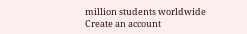million students worldwide
Create an account